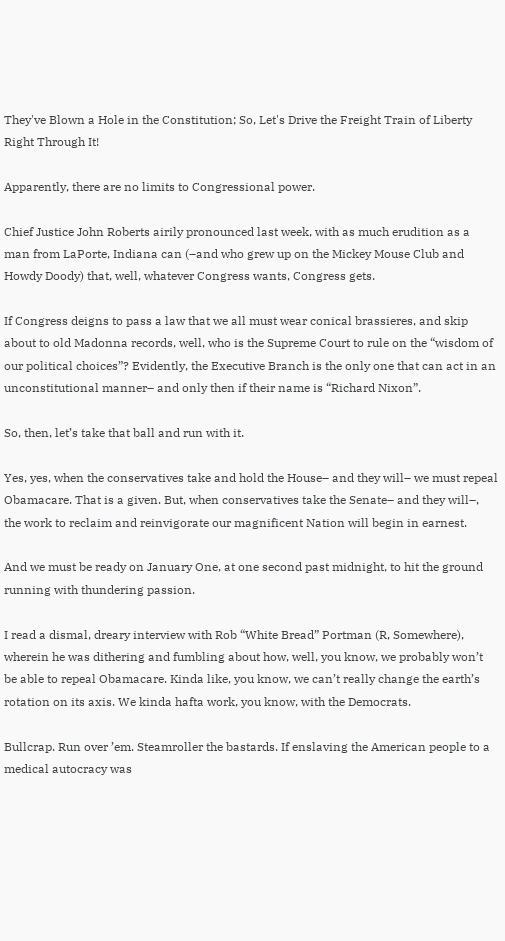They've Blown a Hole in the Constitution; So, Let's Drive the Freight Train of Liberty Right Through It!

Apparently, there are no limits to Congressional power.

Chief Justice John Roberts airily pronounced last week, with as much erudition as a man from LaPorte, Indiana can (–and who grew up on the Mickey Mouse Club and Howdy Doody) that, well, whatever Congress wants, Congress gets.

If Congress deigns to pass a law that we all must wear conical brassieres, and skip about to old Madonna records, well, who is the Supreme Court to rule on the “wisdom of our political choices”? Evidently, the Executive Branch is the only one that can act in an unconstitutional manner– and only then if their name is “Richard Nixon”.

So, then, let’s take that ball and run with it.

Yes, yes, when the conservatives take and hold the House– and they will– we must repeal Obamacare. That is a given. But, when conservatives take the Senate– and they will–, the work to reclaim and reinvigorate our magnificent Nation will begin in earnest.

And we must be ready on January One, at one second past midnight, to hit the ground running with thundering passion.

I read a dismal, dreary interview with Rob “White Bread” Portman (R, Somewhere), wherein he was dithering and fumbling about how, well, you know, we probably won’t be able to repeal Obamacare. Kinda like, you know, we can’t really change the earth’s rotation on its axis. We kinda hafta work, you know, with the Democrats.

Bullcrap. Run over ’em. Steamroller the bastards. If enslaving the American people to a medical autocracy was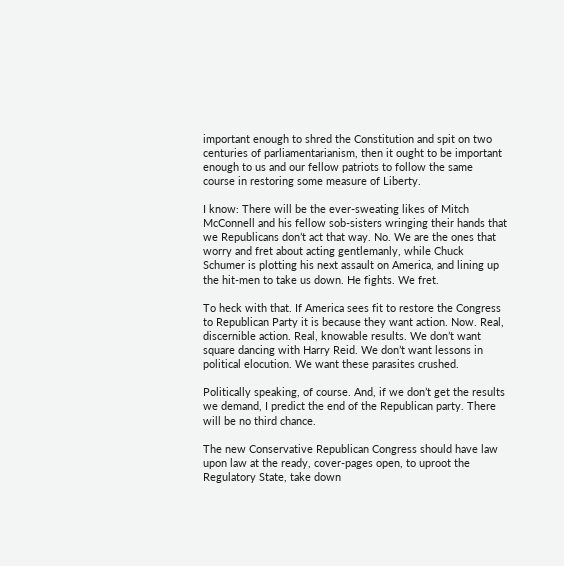important enough to shred the Constitution and spit on two centuries of parliamentarianism, then it ought to be important enough to us and our fellow patriots to follow the same course in restoring some measure of Liberty.

I know: There will be the ever-sweating likes of Mitch McConnell and his fellow sob-sisters wringing their hands that we Republicans don’t act that way. No. We are the ones that worry and fret about acting gentlemanly, while Chuck Schumer is plotting his next assault on America, and lining up the hit-men to take us down. He fights. We fret.

To heck with that. If America sees fit to restore the Congress to Republican Party it is because they want action. Now. Real, discernible action. Real, knowable results. We don’t want square dancing with Harry Reid. We don’t want lessons in political elocution. We want these parasites crushed.

Politically speaking, of course. And, if we don’t get the results we demand, I predict the end of the Republican party. There will be no third chance.

The new Conservative Republican Congress should have law upon law at the ready, cover-pages open, to uproot the Regulatory State, take down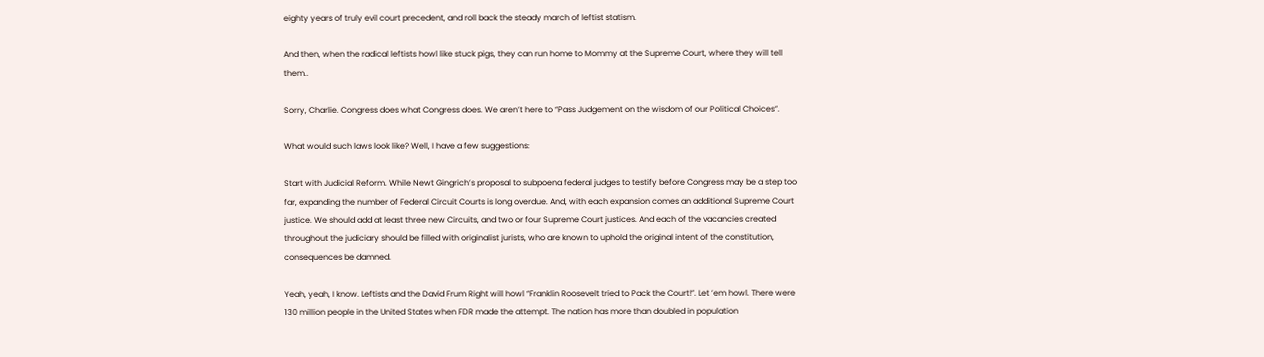eighty years of truly evil court precedent, and roll back the steady march of leftist statism.

And then, when the radical leftists howl like stuck pigs, they can run home to Mommy at the Supreme Court, where they will tell them..

Sorry, Charlie. Congress does what Congress does. We aren’t here to “Pass Judgement on the wisdom of our Political Choices”.

What would such laws look like? Well, I have a few suggestions:

Start with Judicial Reform. While Newt Gingrich’s proposal to subpoena federal judges to testify before Congress may be a step too far, expanding the number of Federal Circuit Courts is long overdue. And, with each expansion comes an additional Supreme Court justice. We should add at least three new Circuits, and two or four Supreme Court justices. And each of the vacancies created throughout the judiciary should be filled with originalist jurists, who are known to uphold the original intent of the constitution, consequences be damned.

Yeah, yeah, I know. Leftists and the David Frum Right will howl “Franklin Roosevelt tried to Pack the Court!”. Let ’em howl. There were 130 million people in the United States when FDR made the attempt. The nation has more than doubled in population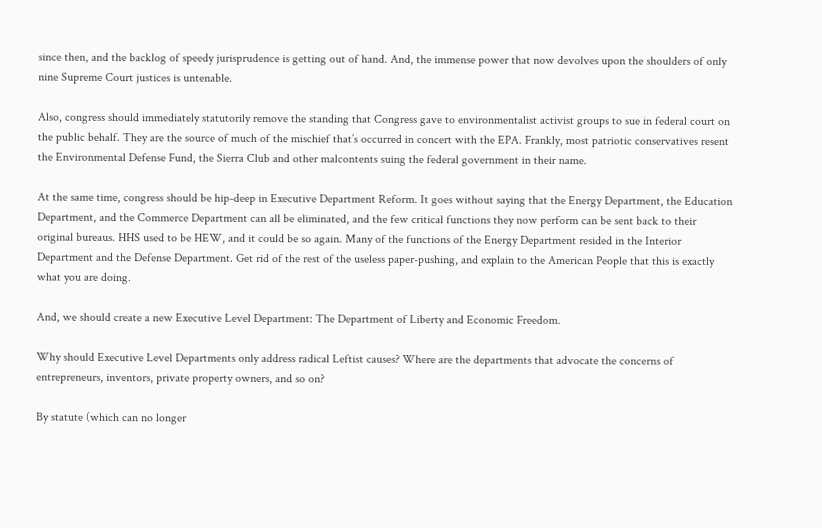since then, and the backlog of speedy jurisprudence is getting out of hand. And, the immense power that now devolves upon the shoulders of only nine Supreme Court justices is untenable.

Also, congress should immediately statutorily remove the standing that Congress gave to environmentalist activist groups to sue in federal court on the public behalf. They are the source of much of the mischief that’s occurred in concert with the EPA. Frankly, most patriotic conservatives resent the Environmental Defense Fund, the Sierra Club and other malcontents suing the federal government in their name.

At the same time, congress should be hip-deep in Executive Department Reform. It goes without saying that the Energy Department, the Education Department, and the Commerce Department can all be eliminated, and the few critical functions they now perform can be sent back to their original bureaus. HHS used to be HEW, and it could be so again. Many of the functions of the Energy Department resided in the Interior Department and the Defense Department. Get rid of the rest of the useless paper-pushing, and explain to the American People that this is exactly what you are doing.

And, we should create a new Executive Level Department: The Department of Liberty and Economic Freedom.

Why should Executive Level Departments only address radical Leftist causes? Where are the departments that advocate the concerns of entrepreneurs, inventors, private property owners, and so on?

By statute (which can no longer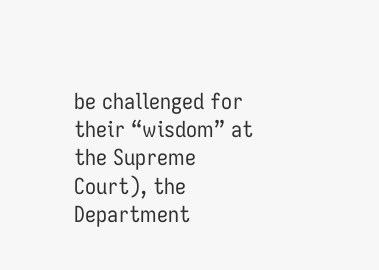be challenged for their “wisdom” at the Supreme Court), the Department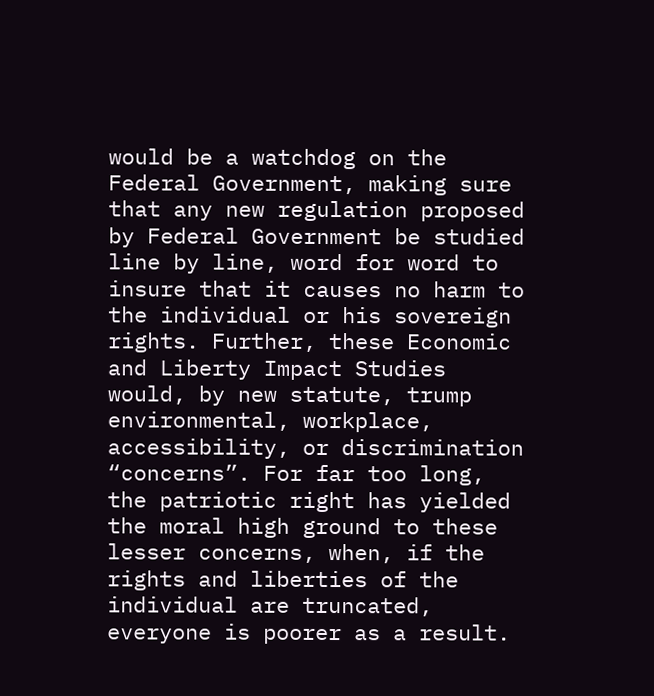would be a watchdog on the Federal Government, making sure that any new regulation proposed by Federal Government be studied line by line, word for word to insure that it causes no harm to the individual or his sovereign rights. Further, these Economic and Liberty Impact Studies would, by new statute, trump environmental, workplace, accessibility, or discrimination “concerns”. For far too long, the patriotic right has yielded the moral high ground to these lesser concerns, when, if the rights and liberties of the individual are truncated, everyone is poorer as a result.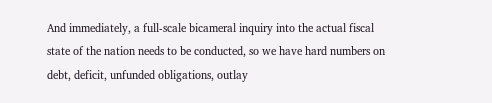And immediately, a full-scale bicameral inquiry into the actual fiscal state of the nation needs to be conducted, so we have hard numbers on debt, deficit, unfunded obligations, outlay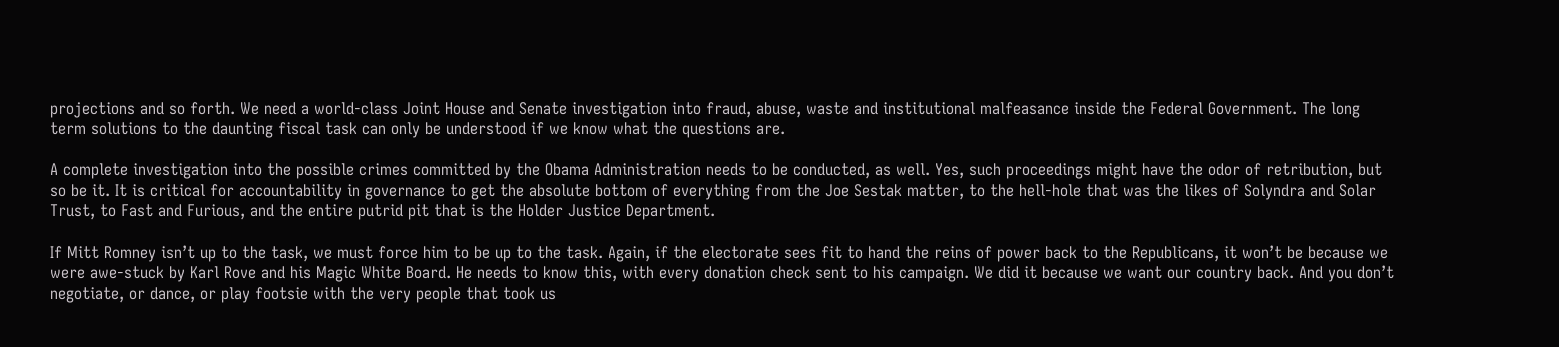projections and so forth. We need a world-class Joint House and Senate investigation into fraud, abuse, waste and institutional malfeasance inside the Federal Government. The long term solutions to the daunting fiscal task can only be understood if we know what the questions are.

A complete investigation into the possible crimes committed by the Obama Administration needs to be conducted, as well. Yes, such proceedings might have the odor of retribution, but so be it. It is critical for accountability in governance to get the absolute bottom of everything from the Joe Sestak matter, to the hell-hole that was the likes of Solyndra and Solar Trust, to Fast and Furious, and the entire putrid pit that is the Holder Justice Department.

If Mitt Romney isn’t up to the task, we must force him to be up to the task. Again, if the electorate sees fit to hand the reins of power back to the Republicans, it won’t be because we were awe-stuck by Karl Rove and his Magic White Board. He needs to know this, with every donation check sent to his campaign. We did it because we want our country back. And you don’t negotiate, or dance, or play footsie with the very people that took us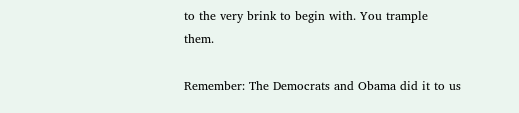to the very brink to begin with. You trample them.

Remember: The Democrats and Obama did it to us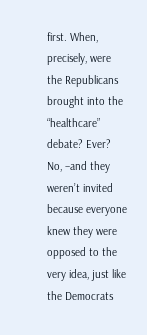first. When, precisely, were the Republicans brought into the “healthcare” debate? Ever? No, –and they weren’t invited because everyone knew they were opposed to the very idea, just like the Democrats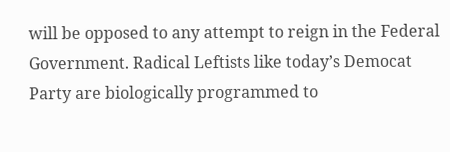will be opposed to any attempt to reign in the Federal Government. Radical Leftists like today’s Democat Party are biologically programmed to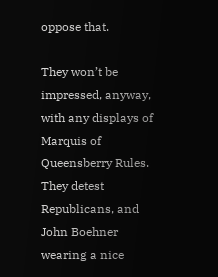oppose that.

They won’t be impressed, anyway, with any displays of Marquis of Queensberry Rules. They detest Republicans, and John Boehner wearing a nice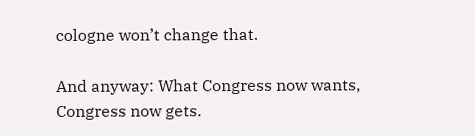cologne won’t change that.

And anyway: What Congress now wants, Congress now gets.